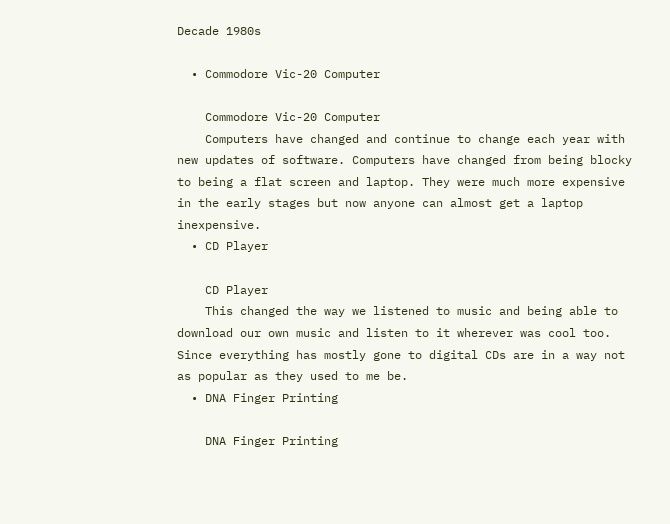Decade 1980s

  • Commodore Vic-20 Computer

    Commodore Vic-20 Computer
    Computers have changed and continue to change each year with new updates of software. Computers have changed from being blocky to being a flat screen and laptop. They were much more expensive in the early stages but now anyone can almost get a laptop inexpensive.
  • CD Player

    CD Player
    This changed the way we listened to music and being able to download our own music and listen to it wherever was cool too. Since everything has mostly gone to digital CDs are in a way not as popular as they used to me be.
  • DNA Finger Printing

    DNA Finger Printing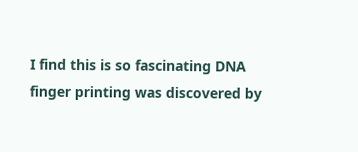I find this is so fascinating DNA finger printing was discovered by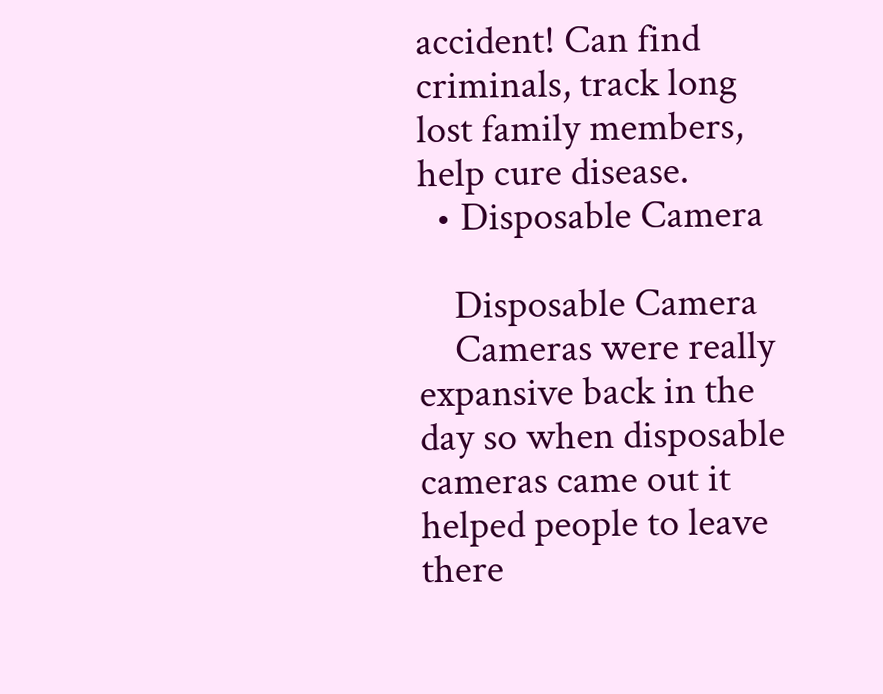accident! Can find criminals, track long lost family members, help cure disease.
  • Disposable Camera

    Disposable Camera
    Cameras were really expansive back in the day so when disposable cameras came out it helped people to leave there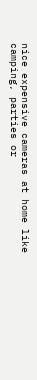nice expensive cameras at home like camping, parties or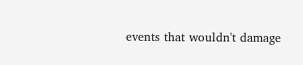events that wouldn't damage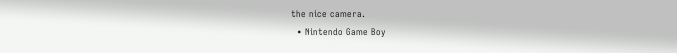the nice camera.
  • Nintendo Game Boy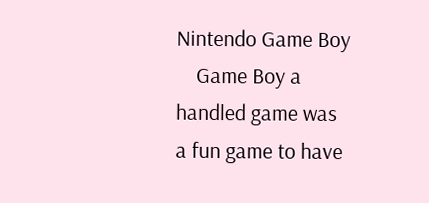Nintendo Game Boy
    Game Boy a handled game was a fun game to have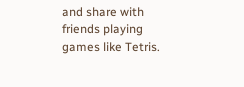and share with friends playing games like Tetris.